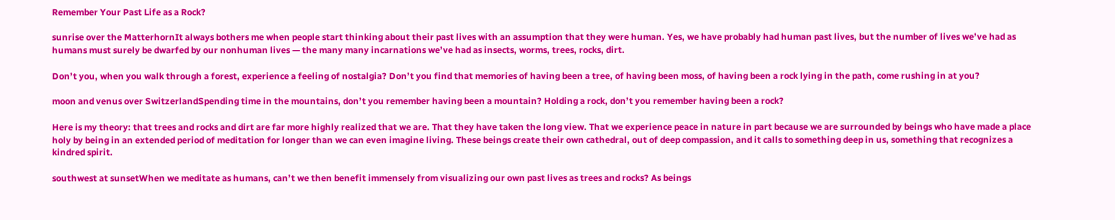Remember Your Past Life as a Rock?

sunrise over the MatterhornIt always bothers me when people start thinking about their past lives with an assumption that they were human. Yes, we have probably had human past lives, but the number of lives we’ve had as humans must surely be dwarfed by our nonhuman lives — the many many incarnations we’ve had as insects, worms, trees, rocks, dirt.

Don’t you, when you walk through a forest, experience a feeling of nostalgia? Don’t you find that memories of having been a tree, of having been moss, of having been a rock lying in the path, come rushing in at you?

moon and venus over SwitzerlandSpending time in the mountains, don’t you remember having been a mountain? Holding a rock, don’t you remember having been a rock?

Here is my theory: that trees and rocks and dirt are far more highly realized that we are. That they have taken the long view. That we experience peace in nature in part because we are surrounded by beings who have made a place holy by being in an extended period of meditation for longer than we can even imagine living. These beings create their own cathedral, out of deep compassion, and it calls to something deep in us, something that recognizes a kindred spirit.

southwest at sunsetWhen we meditate as humans, can’t we then benefit immensely from visualizing our own past lives as trees and rocks? As beings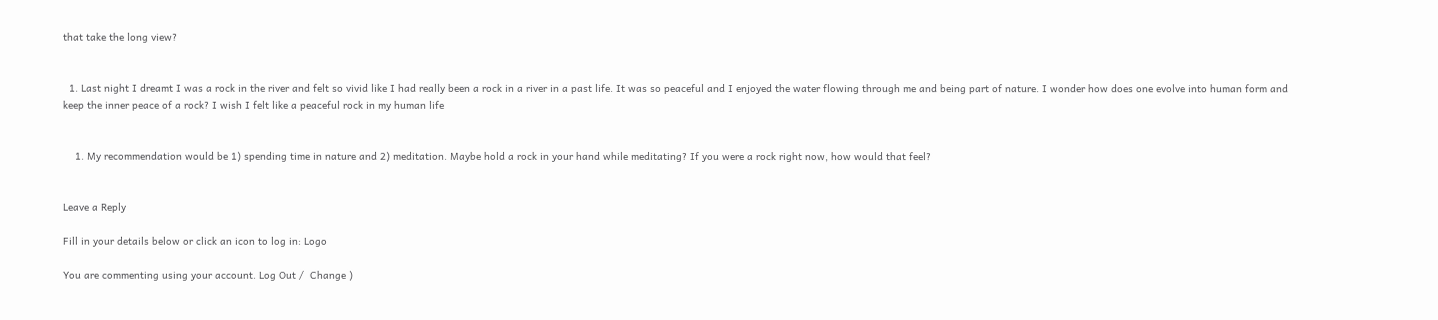that take the long view?


  1. Last night I dreamt I was a rock in the river and felt so vivid like I had really been a rock in a river in a past life. It was so peaceful and I enjoyed the water flowing through me and being part of nature. I wonder how does one evolve into human form and keep the inner peace of a rock? I wish I felt like a peaceful rock in my human life


    1. My recommendation would be 1) spending time in nature and 2) meditation. Maybe hold a rock in your hand while meditating? If you were a rock right now, how would that feel?


Leave a Reply

Fill in your details below or click an icon to log in: Logo

You are commenting using your account. Log Out /  Change )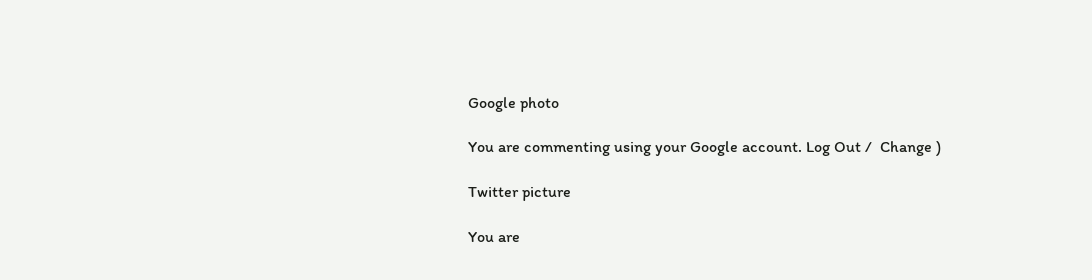Google photo

You are commenting using your Google account. Log Out /  Change )

Twitter picture

You are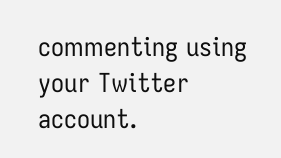commenting using your Twitter account.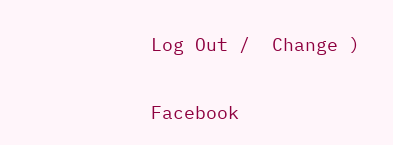Log Out /  Change )

Facebook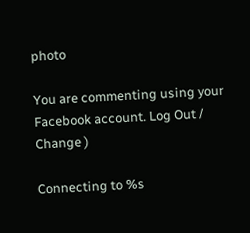photo

You are commenting using your Facebook account. Log Out /  Change )

Connecting to %s